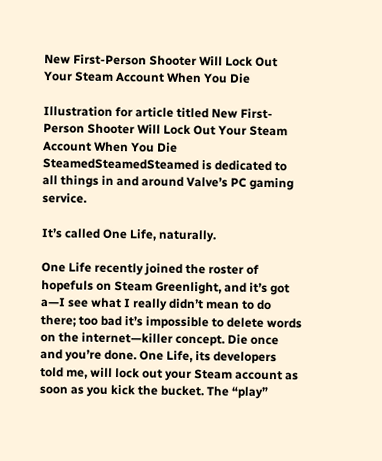New First-Person Shooter Will Lock Out Your Steam Account When You Die

Illustration for article titled New First-Person Shooter Will Lock Out Your Steam Account When You Die
SteamedSteamedSteamed is dedicated to all things in and around Valve’s PC gaming service.

It’s called One Life, naturally.

One Life recently joined the roster of hopefuls on Steam Greenlight, and it’s got a—I see what I really didn’t mean to do there; too bad it’s impossible to delete words on the internet—killer concept. Die once and you’re done. One Life, its developers told me, will lock out your Steam account as soon as you kick the bucket. The “play”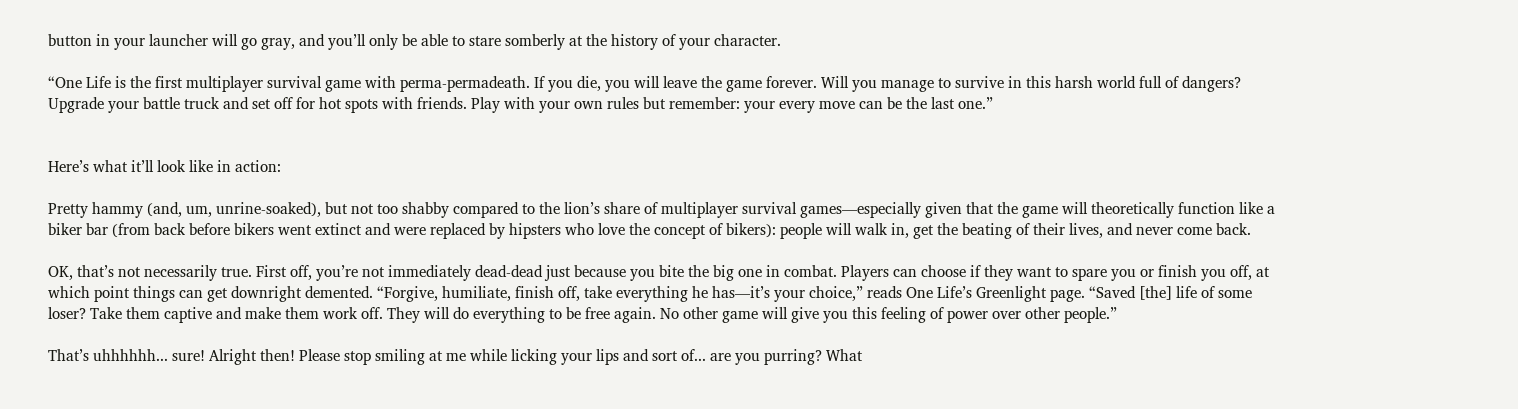button in your launcher will go gray, and you’ll only be able to stare somberly at the history of your character.

“One Life is the first multiplayer survival game with perma-permadeath. If you die, you will leave the game forever. Will you manage to survive in this harsh world full of dangers? Upgrade your battle truck and set off for hot spots with friends. Play with your own rules but remember: your every move can be the last one.”


Here’s what it’ll look like in action:

Pretty hammy (and, um, unrine-soaked), but not too shabby compared to the lion’s share of multiplayer survival games—especially given that the game will theoretically function like a biker bar (from back before bikers went extinct and were replaced by hipsters who love the concept of bikers): people will walk in, get the beating of their lives, and never come back.

OK, that’s not necessarily true. First off, you’re not immediately dead-dead just because you bite the big one in combat. Players can choose if they want to spare you or finish you off, at which point things can get downright demented. “Forgive, humiliate, finish off, take everything he has—it’s your choice,” reads One Life’s Greenlight page. “Saved [the] life of some loser? Take them captive and make them work off. They will do everything to be free again. No other game will give you this feeling of power over other people.”

That’s uhhhhhh... sure! Alright then! Please stop smiling at me while licking your lips and sort of... are you purring? What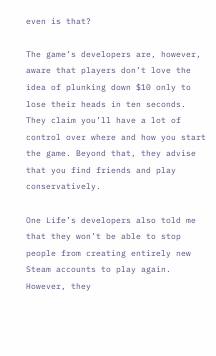even is that?

The game’s developers are, however, aware that players don’t love the idea of plunking down $10 only to lose their heads in ten seconds. They claim you’ll have a lot of control over where and how you start the game. Beyond that, they advise that you find friends and play conservatively.

One Life’s developers also told me that they won’t be able to stop people from creating entirely new Steam accounts to play again. However, they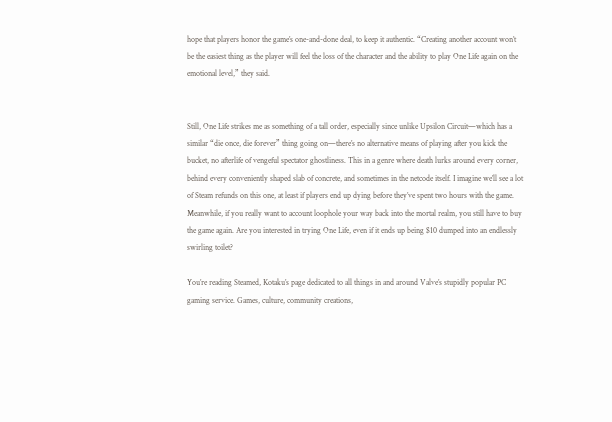hope that players honor the game’s one-and-done deal, to keep it authentic. “Creating another account won’t be the easiest thing as the player will feel the loss of the character and the ability to play One Life again on the emotional level,” they said.


Still, One Life strikes me as something of a tall order, especially since unlike Upsilon Circuit—which has a similar “die once, die forever” thing going on—there’s no alternative means of playing after you kick the bucket, no afterlife of vengeful spectator ghostliness. This in a genre where death lurks around every corner, behind every conveniently shaped slab of concrete, and sometimes in the netcode itself. I imagine we’ll see a lot of Steam refunds on this one, at least if players end up dying before they’ve spent two hours with the game. Meanwhile, if you really want to account loophole your way back into the mortal realm, you still have to buy the game again. Are you interested in trying One Life, even if it ends up being $10 dumped into an endlessly swirling toilet?

You’re reading Steamed, Kotaku’s page dedicated to all things in and around Valve’s stupidly popular PC gaming service. Games, culture, community creations,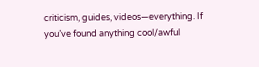criticism, guides, videos—everything. If you’ve found anything cool/awful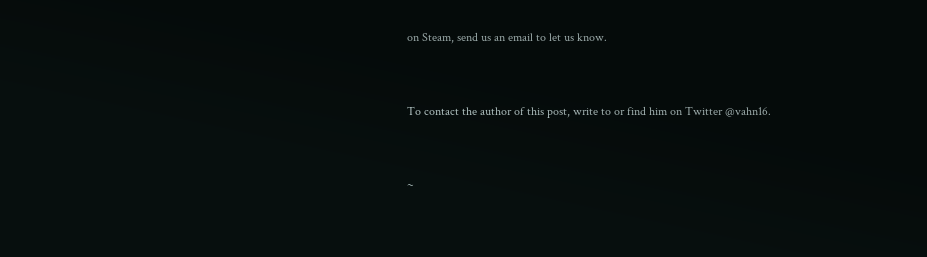on Steam, send us an email to let us know.


To contact the author of this post, write to or find him on Twitter @vahn16.


~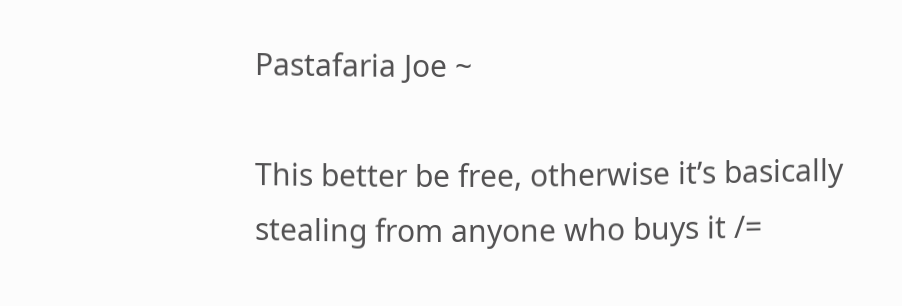Pastafaria Joe ~

This better be free, otherwise it’s basically stealing from anyone who buys it /=